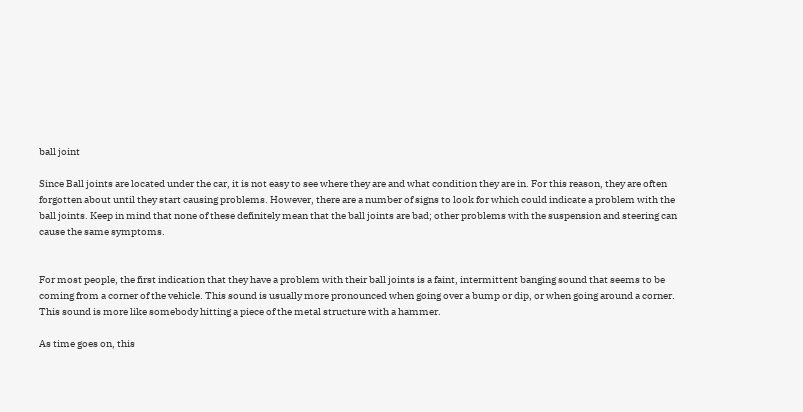ball joint

Since Ball joints are located under the car, it is not easy to see where they are and what condition they are in. For this reason, they are often forgotten about until they start causing problems. However, there are a number of signs to look for which could indicate a problem with the ball joints. Keep in mind that none of these definitely mean that the ball joints are bad; other problems with the suspension and steering can cause the same symptoms.


For most people, the first indication that they have a problem with their ball joints is a faint, intermittent banging sound that seems to be coming from a corner of the vehicle. This sound is usually more pronounced when going over a bump or dip, or when going around a corner. This sound is more like somebody hitting a piece of the metal structure with a hammer.

As time goes on, this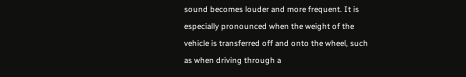sound becomes louder and more frequent. It is especially pronounced when the weight of the vehicle is transferred off and onto the wheel, such as when driving through a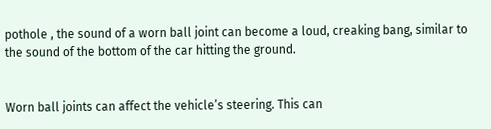pothole , the sound of a worn ball joint can become a loud, creaking bang, similar to the sound of the bottom of the car hitting the ground.


Worn ball joints can affect the vehicle’s steering. This can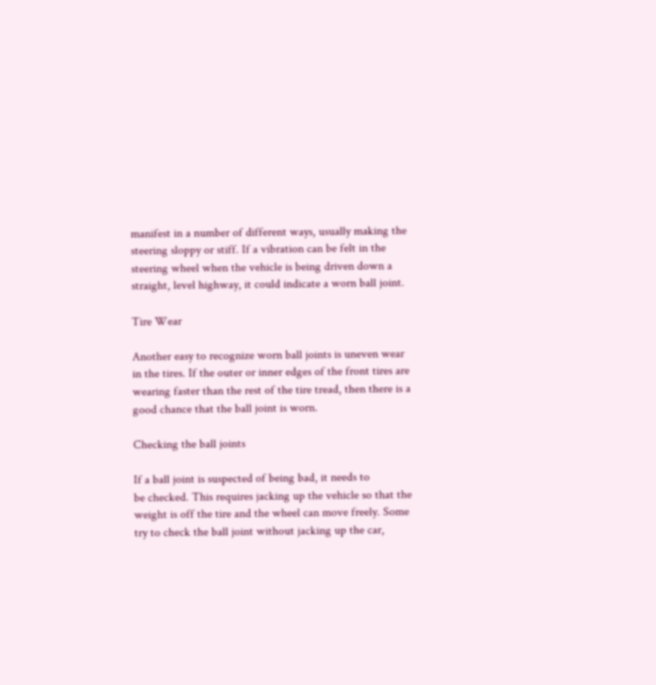manifest in a number of different ways, usually making the steering sloppy or stiff. If a vibration can be felt in the steering wheel when the vehicle is being driven down a straight, level highway, it could indicate a worn ball joint.

Tire Wear

Another easy to recognize worn ball joints is uneven wear in the tires. If the outer or inner edges of the front tires are wearing faster than the rest of the tire tread, then there is a good chance that the ball joint is worn.

Checking the ball joints

If a ball joint is suspected of being bad, it needs to
be checked. This requires jacking up the vehicle so that the weight is off the tire and the wheel can move freely. Some try to check the ball joint without jacking up the car,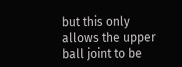but this only allows the upper ball joint to be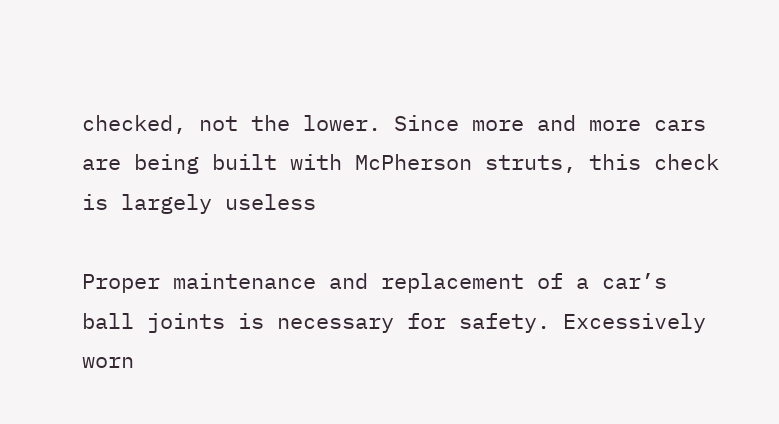checked, not the lower. Since more and more cars are being built with McPherson struts, this check is largely useless

Proper maintenance and replacement of a car’s ball joints is necessary for safety. Excessively worn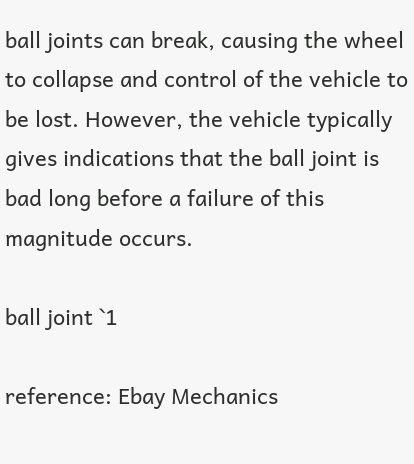ball joints can break, causing the wheel to collapse and control of the vehicle to be lost. However, the vehicle typically gives indications that the ball joint is bad long before a failure of this magnitude occurs.

ball joint `1

reference: Ebay Mechanics